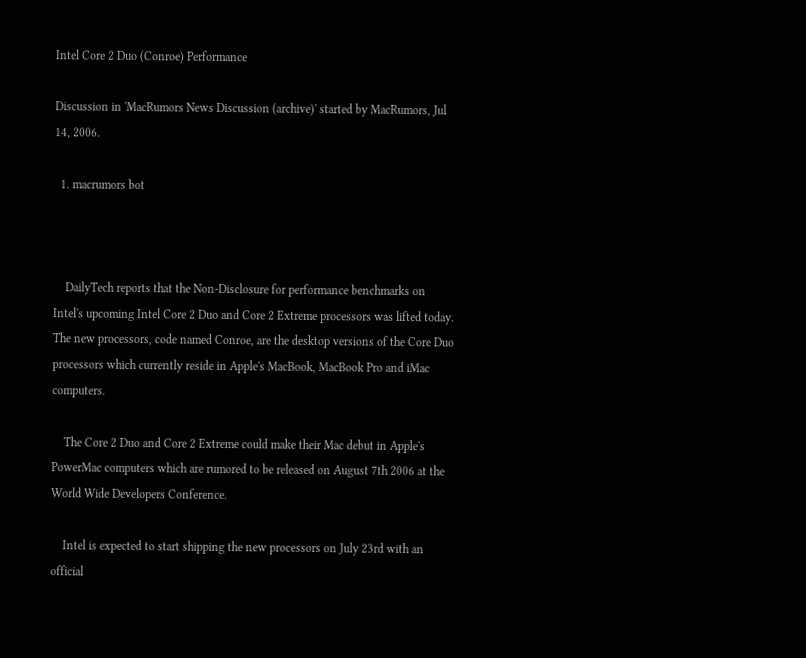Intel Core 2 Duo (Conroe) Performance

Discussion in 'MacRumors News Discussion (archive)' started by MacRumors, Jul 14, 2006.

  1. macrumors bot



    DailyTech reports that the Non-Disclosure for performance benchmarks on Intel's upcoming Intel Core 2 Duo and Core 2 Extreme processors was lifted today. The new processors, code named Conroe, are the desktop versions of the Core Duo processors which currently reside in Apple's MacBook, MacBook Pro and iMac computers.

    The Core 2 Duo and Core 2 Extreme could make their Mac debut in Apple's PowerMac computers which are rumored to be released on August 7th 2006 at the World Wide Developers Conference.

    Intel is expected to start shipping the new processors on July 23rd with an official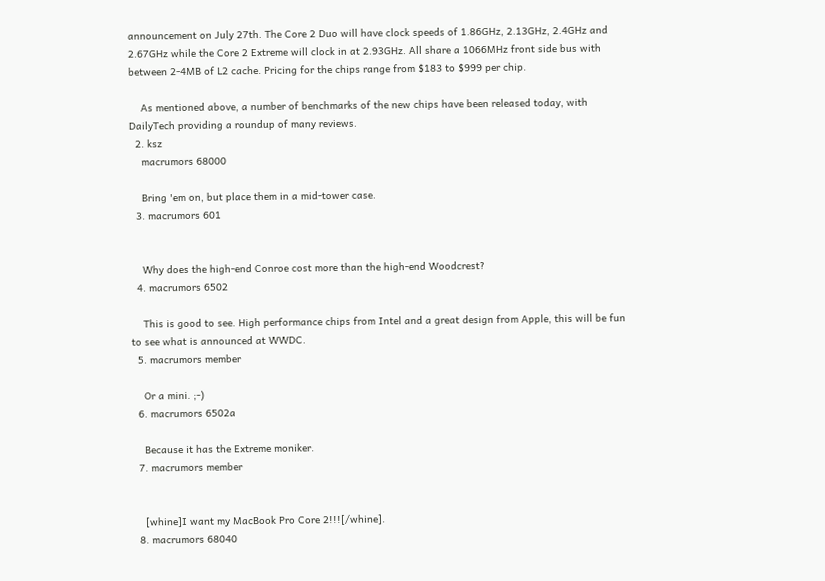announcement on July 27th. The Core 2 Duo will have clock speeds of 1.86GHz, 2.13GHz, 2.4GHz and 2.67GHz while the Core 2 Extreme will clock in at 2.93GHz. All share a 1066MHz front side bus with between 2-4MB of L2 cache. Pricing for the chips range from $183 to $999 per chip.

    As mentioned above, a number of benchmarks of the new chips have been released today, with DailyTech providing a roundup of many reviews.
  2. ksz
    macrumors 68000

    Bring 'em on, but place them in a mid-tower case.
  3. macrumors 601


    Why does the high-end Conroe cost more than the high-end Woodcrest?
  4. macrumors 6502

    This is good to see. High performance chips from Intel and a great design from Apple, this will be fun to see what is announced at WWDC.
  5. macrumors member

    Or a mini. ;-)
  6. macrumors 6502a

    Because it has the Extreme moniker.
  7. macrumors member


    [whine]I want my MacBook Pro Core 2!!![/whine].
  8. macrumors 68040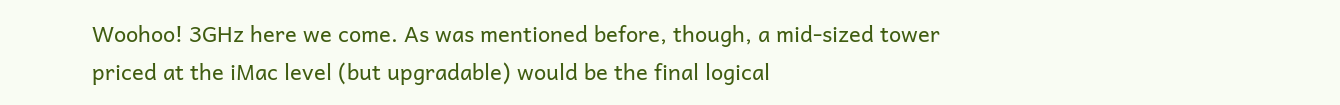Woohoo! 3GHz here we come. As was mentioned before, though, a mid-sized tower priced at the iMac level (but upgradable) would be the final logical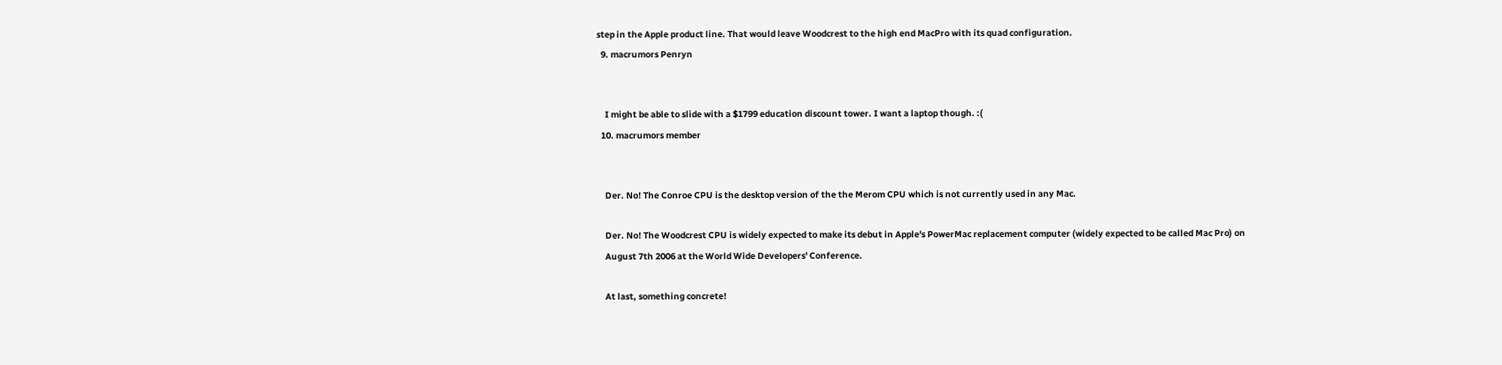step in the Apple product line. That would leave Woodcrest to the high end MacPro with its quad configuration.
  9. macrumors Penryn


    I might be able to slide with a $1799 education discount tower. I want a laptop though. :(
  10. macrumors member


    Der. No! The Conroe CPU is the desktop version of the the Merom CPU which is not currently used in any Mac.

    Der. No! The Woodcrest CPU is widely expected to make its debut in Apple's PowerMac replacement computer (widely expected to be called Mac Pro) on
    August 7th 2006 at the World Wide Developers' Conference.

    At last, something concrete!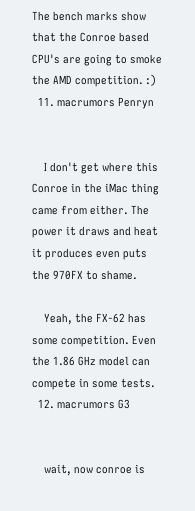The bench marks show that the Conroe based CPU's are going to smoke the AMD competition. :)
  11. macrumors Penryn


    I don't get where this Conroe in the iMac thing came from either. The power it draws and heat it produces even puts the 970FX to shame.

    Yeah, the FX-62 has some competition. Even the 1.86 GHz model can compete in some tests.
  12. macrumors G3


    wait, now conroe is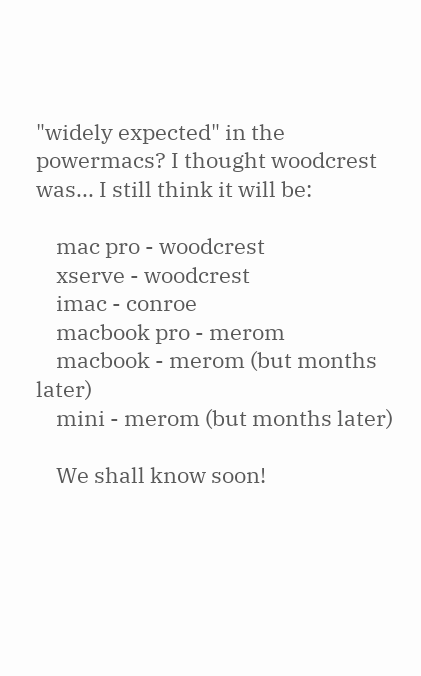"widely expected" in the powermacs? I thought woodcrest was... I still think it will be:

    mac pro - woodcrest
    xserve - woodcrest
    imac - conroe
    macbook pro - merom
    macbook - merom (but months later)
    mini - merom (but months later)

    We shall know soon!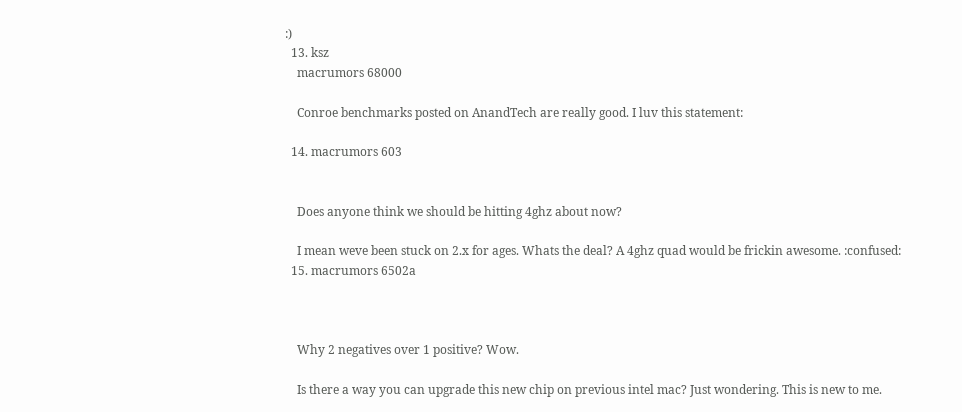:)
  13. ksz
    macrumors 68000

    Conroe benchmarks posted on AnandTech are really good. I luv this statement:

  14. macrumors 603


    Does anyone think we should be hitting 4ghz about now?

    I mean weve been stuck on 2.x for ages. Whats the deal? A 4ghz quad would be frickin awesome. :confused:
  15. macrumors 6502a



    Why 2 negatives over 1 positive? Wow.

    Is there a way you can upgrade this new chip on previous intel mac? Just wondering. This is new to me.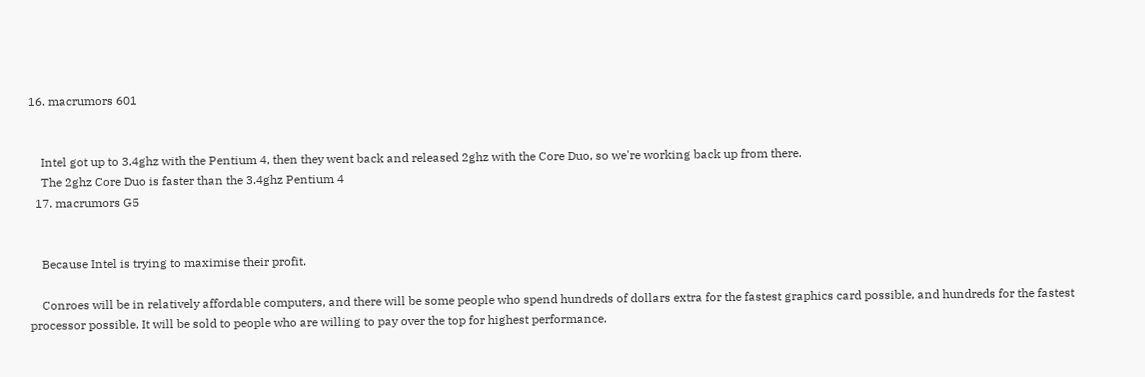16. macrumors 601


    Intel got up to 3.4ghz with the Pentium 4, then they went back and released 2ghz with the Core Duo, so we're working back up from there.
    The 2ghz Core Duo is faster than the 3.4ghz Pentium 4
  17. macrumors G5


    Because Intel is trying to maximise their profit.

    Conroes will be in relatively affordable computers, and there will be some people who spend hundreds of dollars extra for the fastest graphics card possible, and hundreds for the fastest processor possible. It will be sold to people who are willing to pay over the top for highest performance.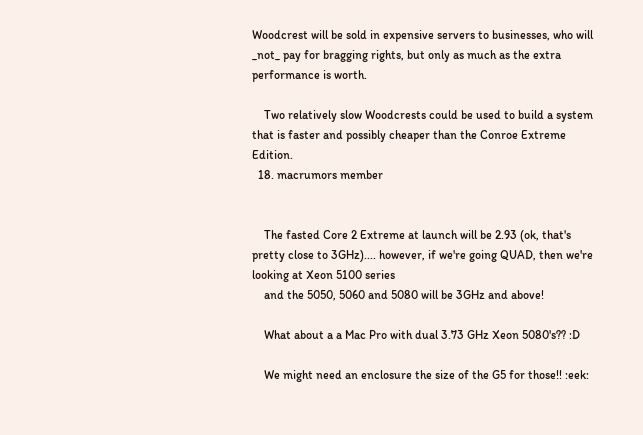Woodcrest will be sold in expensive servers to businesses, who will _not_ pay for bragging rights, but only as much as the extra performance is worth.

    Two relatively slow Woodcrests could be used to build a system that is faster and possibly cheaper than the Conroe Extreme Edition.
  18. macrumors member


    The fasted Core 2 Extreme at launch will be 2.93 (ok, that's pretty close to 3GHz).... however, if we're going QUAD, then we're looking at Xeon 5100 series
    and the 5050, 5060 and 5080 will be 3GHz and above!

    What about a a Mac Pro with dual 3.73 GHz Xeon 5080's?? :D

    We might need an enclosure the size of the G5 for those!! :eek: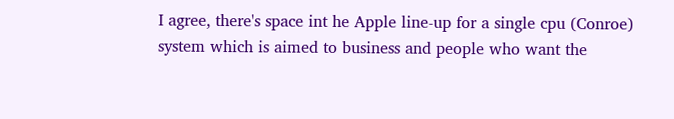I agree, there's space int he Apple line-up for a single cpu (Conroe) system which is aimed to business and people who want the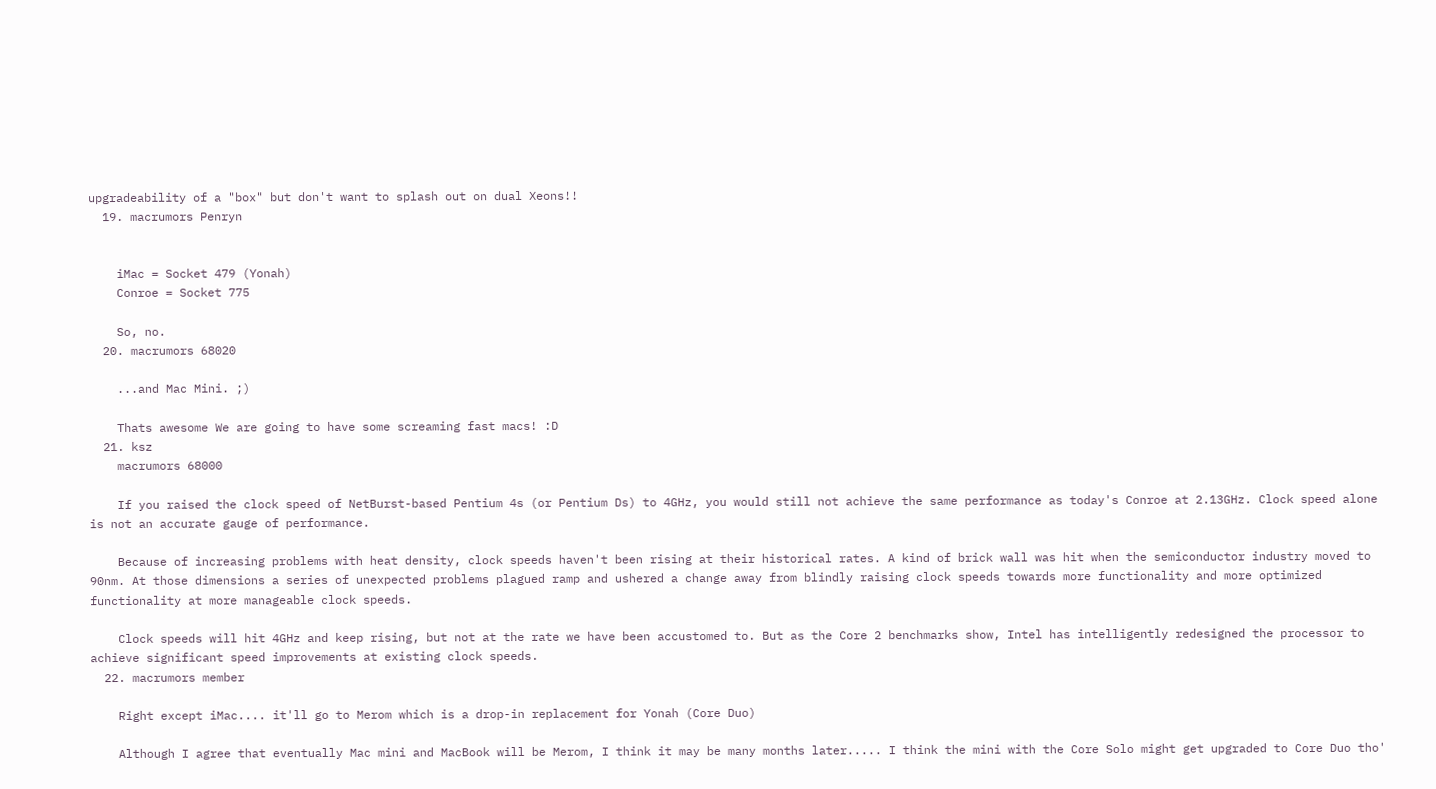upgradeability of a "box" but don't want to splash out on dual Xeons!!
  19. macrumors Penryn


    iMac = Socket 479 (Yonah)
    Conroe = Socket 775

    So, no.
  20. macrumors 68020

    ...and Mac Mini. ;)

    Thats awesome We are going to have some screaming fast macs! :D
  21. ksz
    macrumors 68000

    If you raised the clock speed of NetBurst-based Pentium 4s (or Pentium Ds) to 4GHz, you would still not achieve the same performance as today's Conroe at 2.13GHz. Clock speed alone is not an accurate gauge of performance.

    Because of increasing problems with heat density, clock speeds haven't been rising at their historical rates. A kind of brick wall was hit when the semiconductor industry moved to 90nm. At those dimensions a series of unexpected problems plagued ramp and ushered a change away from blindly raising clock speeds towards more functionality and more optimized functionality at more manageable clock speeds.

    Clock speeds will hit 4GHz and keep rising, but not at the rate we have been accustomed to. But as the Core 2 benchmarks show, Intel has intelligently redesigned the processor to achieve significant speed improvements at existing clock speeds.
  22. macrumors member

    Right except iMac.... it'll go to Merom which is a drop-in replacement for Yonah (Core Duo)

    Although I agree that eventually Mac mini and MacBook will be Merom, I think it may be many months later..... I think the mini with the Core Solo might get upgraded to Core Duo tho'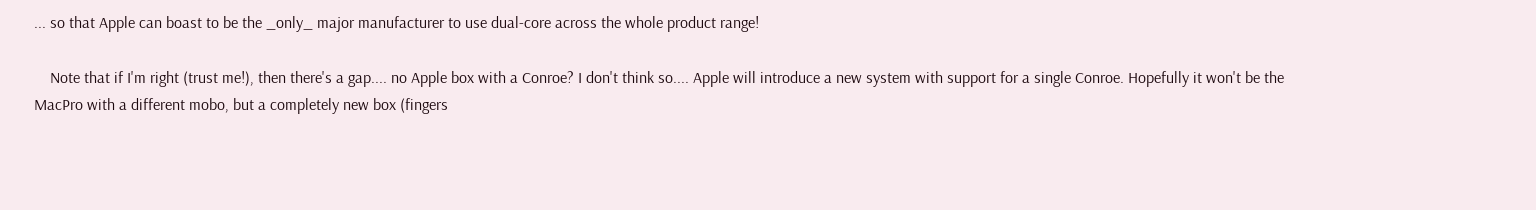... so that Apple can boast to be the _only_ major manufacturer to use dual-core across the whole product range!

    Note that if I'm right (trust me!), then there's a gap.... no Apple box with a Conroe? I don't think so.... Apple will introduce a new system with support for a single Conroe. Hopefully it won't be the MacPro with a different mobo, but a completely new box (fingers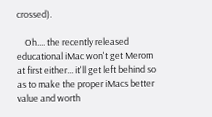crossed).

    Oh.... the recently released educational iMac won't get Merom at first either... it'll get left behind so as to make the proper iMacs better value and worth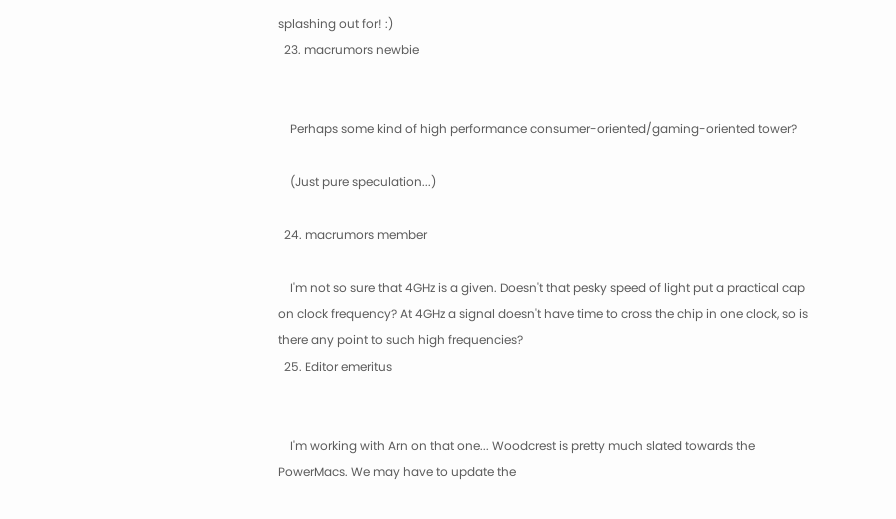splashing out for! :)
  23. macrumors newbie


    Perhaps some kind of high performance consumer-oriented/gaming-oriented tower?

    (Just pure speculation...)

  24. macrumors member

    I'm not so sure that 4GHz is a given. Doesn't that pesky speed of light put a practical cap on clock frequency? At 4GHz a signal doesn't have time to cross the chip in one clock, so is there any point to such high frequencies?
  25. Editor emeritus


    I'm working with Arn on that one... Woodcrest is pretty much slated towards the PowerMacs. We may have to update the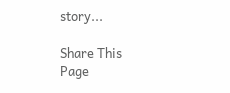story...

Share This Page